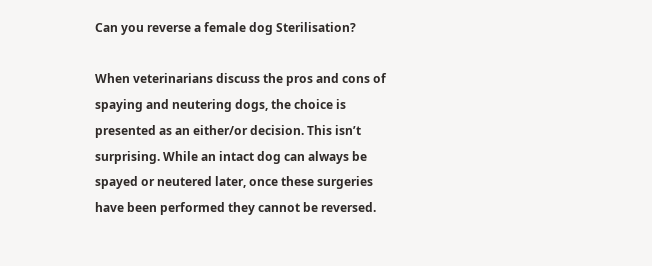Can you reverse a female dog Sterilisation?

When veterinarians discuss the pros and cons of spaying and neutering dogs, the choice is presented as an either/or decision. This isn’t surprising. While an intact dog can always be spayed or neutered later, once these surgeries have been performed they cannot be reversed.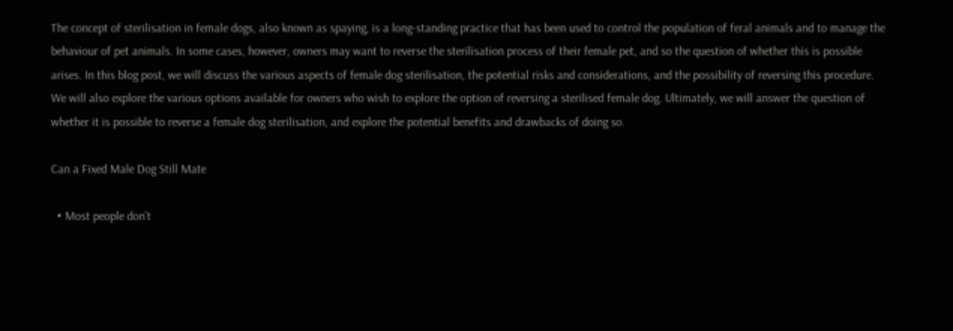The concept of sterilisation in female dogs, also known as spaying, is a long-standing practice that has been used to control the population of feral animals and to manage the behaviour of pet animals. In some cases, however, owners may want to reverse the sterilisation process of their female pet, and so the question of whether this is possible arises. In this blog post, we will discuss the various aspects of female dog sterilisation, the potential risks and considerations, and the possibility of reversing this procedure. We will also explore the various options available for owners who wish to explore the option of reversing a sterilised female dog. Ultimately, we will answer the question of whether it is possible to reverse a female dog sterilisation, and explore the potential benefits and drawbacks of doing so.

Can a Fixed Male Dog Still Mate

  • Most people don’t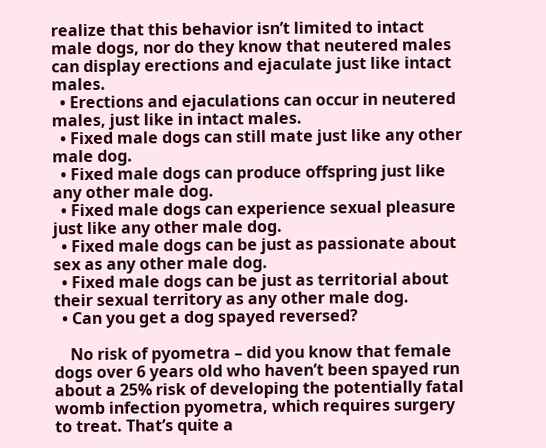realize that this behavior isn’t limited to intact male dogs, nor do they know that neutered males can display erections and ejaculate just like intact males.
  • Erections and ejaculations can occur in neutered males, just like in intact males.
  • Fixed male dogs can still mate just like any other male dog.
  • Fixed male dogs can produce offspring just like any other male dog.
  • Fixed male dogs can experience sexual pleasure just like any other male dog.
  • Fixed male dogs can be just as passionate about sex as any other male dog.
  • Fixed male dogs can be just as territorial about their sexual territory as any other male dog.
  • Can you get a dog spayed reversed?

    No risk of pyometra – did you know that female dogs over 6 years old who haven’t been spayed run about a 25% risk of developing the potentially fatal womb infection pyometra, which requires surgery to treat. That’s quite a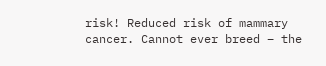risk! Reduced risk of mammary cancer. Cannot ever breed – the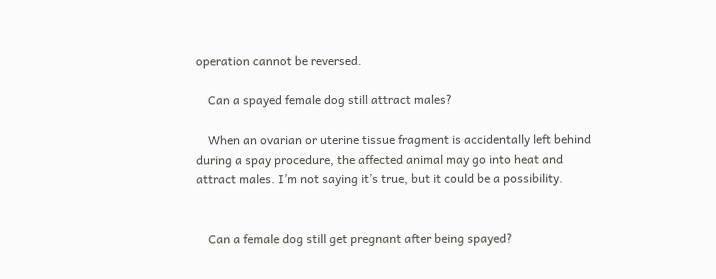operation cannot be reversed.

    Can a spayed female dog still attract males?

    When an ovarian or uterine tissue fragment is accidentally left behind during a spay procedure, the affected animal may go into heat and attract males. I’m not saying it’s true, but it could be a possibility.


    Can a female dog still get pregnant after being spayed?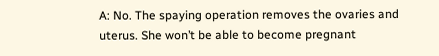A: No. The spaying operation removes the ovaries and uterus. She won’t be able to become pregnant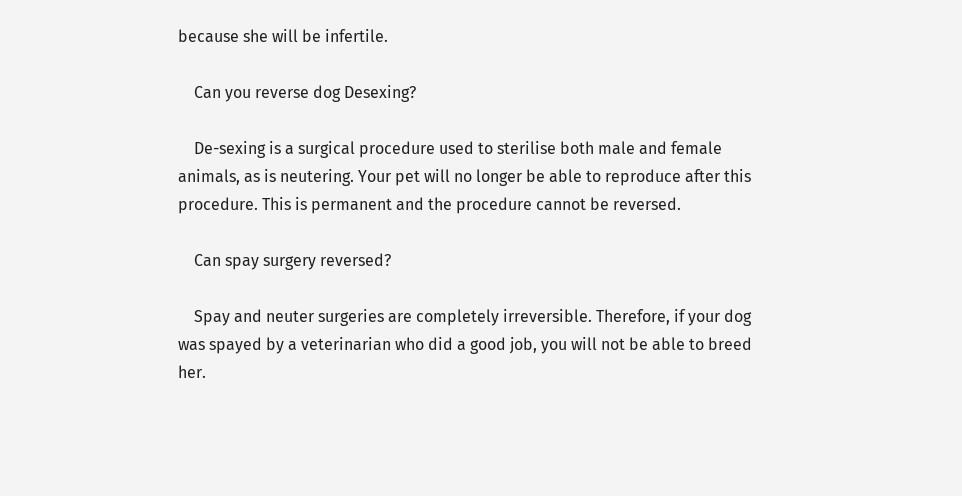because she will be infertile.

    Can you reverse dog Desexing?

    De-sexing is a surgical procedure used to sterilise both male and female animals, as is neutering. Your pet will no longer be able to reproduce after this procedure. This is permanent and the procedure cannot be reversed.

    Can spay surgery reversed?

    Spay and neuter surgeries are completely irreversible. Therefore, if your dog was spayed by a veterinarian who did a good job, you will not be able to breed her.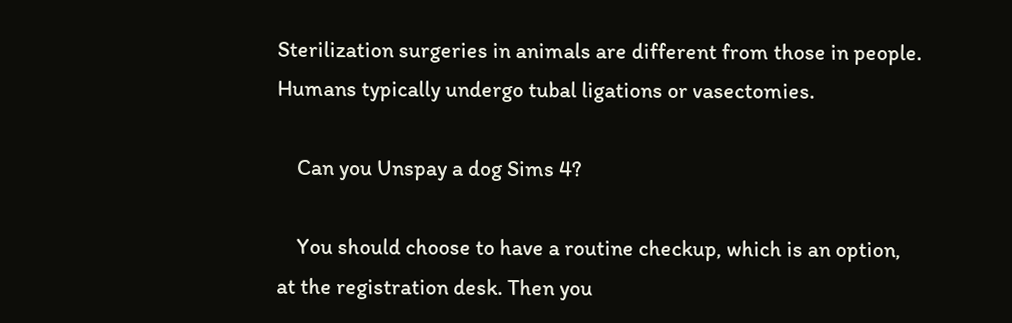Sterilization surgeries in animals are different from those in people. Humans typically undergo tubal ligations or vasectomies.

    Can you Unspay a dog Sims 4?

    You should choose to have a routine checkup, which is an option, at the registration desk. Then you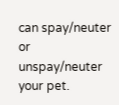can spay/neuter or unspay/neuter your pet.